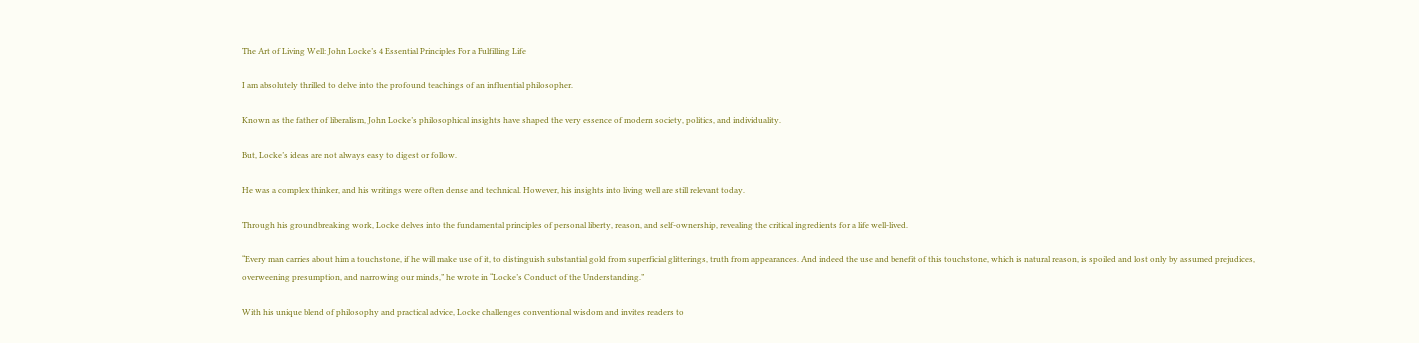The Art of Living Well: John Locke’s 4 Essential Principles For a Fulfilling Life

I am absolutely thrilled to delve into the profound teachings of an influential philosopher.

Known as the father of liberalism, John Locke’s philosophical insights have shaped the very essence of modern society, politics, and individuality.

But, Locke’s ideas are not always easy to digest or follow.

He was a complex thinker, and his writings were often dense and technical. However, his insights into living well are still relevant today.

Through his groundbreaking work, Locke delves into the fundamental principles of personal liberty, reason, and self-ownership, revealing the critical ingredients for a life well-lived.

“Every man carries about him a touchstone, if he will make use of it, to distinguish substantial gold from superficial glitterings, truth from appearances. And indeed the use and benefit of this touchstone, which is natural reason, is spoiled and lost only by assumed prejudices, overweening presumption, and narrowing our minds,” he wrote in “Locke’s Conduct of the Understanding.”

With his unique blend of philosophy and practical advice, Locke challenges conventional wisdom and invites readers to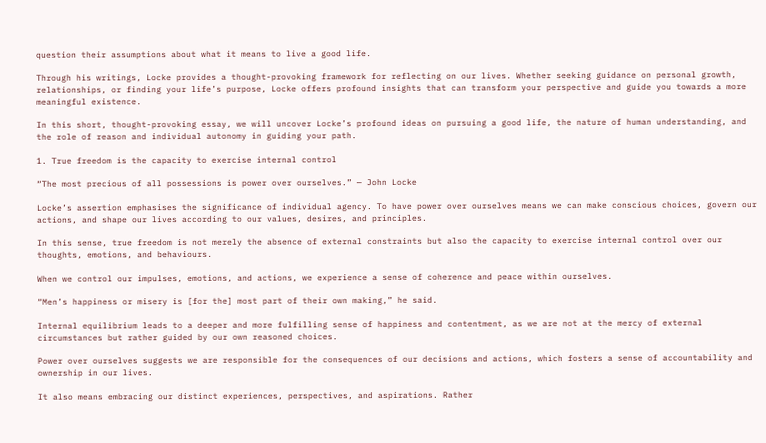question their assumptions about what it means to live a good life.

Through his writings, Locke provides a thought-provoking framework for reflecting on our lives. Whether seeking guidance on personal growth, relationships, or finding your life’s purpose, Locke offers profound insights that can transform your perspective and guide you towards a more meaningful existence.

In this short, thought-provoking essay, we will uncover Locke’s profound ideas on pursuing a good life, the nature of human understanding, and the role of reason and individual autonomy in guiding your path.

1. True freedom is the capacity to exercise internal control

“The most precious of all possessions is power over ourselves.” — John Locke

Locke’s assertion emphasises the significance of individual agency. To have power over ourselves means we can make conscious choices, govern our actions, and shape our lives according to our values, desires, and principles.

In this sense, true freedom is not merely the absence of external constraints but also the capacity to exercise internal control over our thoughts, emotions, and behaviours.

When we control our impulses, emotions, and actions, we experience a sense of coherence and peace within ourselves.

“Men’s happiness or misery is [for the] most part of their own making,” he said.

Internal equilibrium leads to a deeper and more fulfilling sense of happiness and contentment, as we are not at the mercy of external circumstances but rather guided by our own reasoned choices.

Power over ourselves suggests we are responsible for the consequences of our decisions and actions, which fosters a sense of accountability and ownership in our lives.

It also means embracing our distinct experiences, perspectives, and aspirations. Rather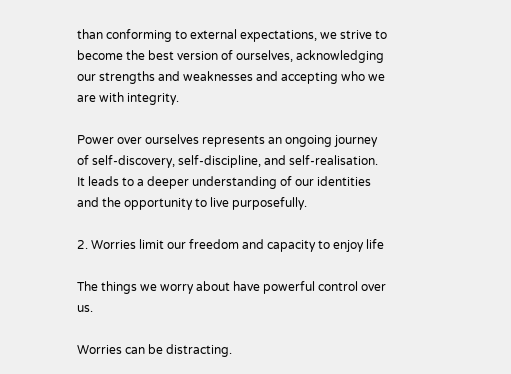than conforming to external expectations, we strive to become the best version of ourselves, acknowledging our strengths and weaknesses and accepting who we are with integrity.

Power over ourselves represents an ongoing journey of self-discovery, self-discipline, and self-realisation. It leads to a deeper understanding of our identities and the opportunity to live purposefully.

2. Worries limit our freedom and capacity to enjoy life

The things we worry about have powerful control over us.

Worries can be distracting.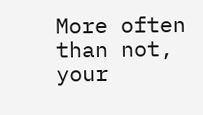More often than not, your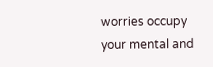worries occupy your mental and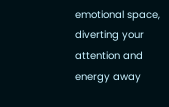emotional space, diverting your attention and energy away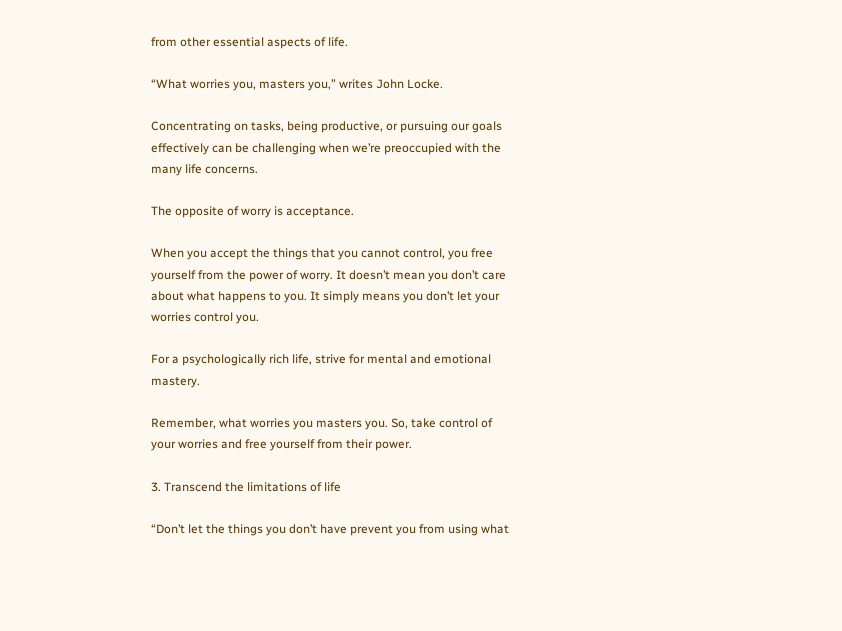from other essential aspects of life.

“What worries you, masters you,” writes John Locke.

Concentrating on tasks, being productive, or pursuing our goals effectively can be challenging when we’re preoccupied with the many life concerns.

The opposite of worry is acceptance.

When you accept the things that you cannot control, you free yourself from the power of worry. It doesn’t mean you don’t care about what happens to you. It simply means you don’t let your worries control you.

For a psychologically rich life, strive for mental and emotional mastery.

Remember, what worries you masters you. So, take control of your worries and free yourself from their power.

3. Transcend the limitations of life

“Don’t let the things you don’t have prevent you from using what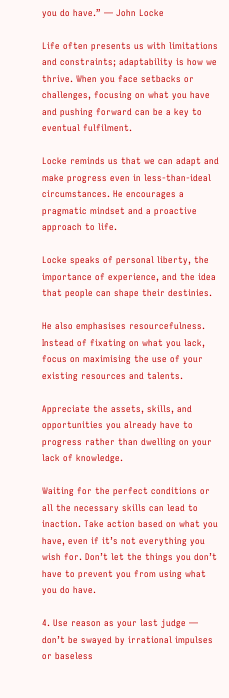you do have.” — John Locke

Life often presents us with limitations and constraints; adaptability is how we thrive. When you face setbacks or challenges, focusing on what you have and pushing forward can be a key to eventual fulfilment.

Locke reminds us that we can adapt and make progress even in less-than-ideal circumstances. He encourages a pragmatic mindset and a proactive approach to life.

Locke speaks of personal liberty, the importance of experience, and the idea that people can shape their destinies.

He also emphasises resourcefulness. Instead of fixating on what you lack, focus on maximising the use of your existing resources and talents.

Appreciate the assets, skills, and opportunities you already have to progress rather than dwelling on your lack of knowledge.

Waiting for the perfect conditions or all the necessary skills can lead to inaction. Take action based on what you have, even if it’s not everything you wish for. Don’t let the things you don’t have to prevent you from using what you do have.

4. Use reason as your last judge — don’t be swayed by irrational impulses or baseless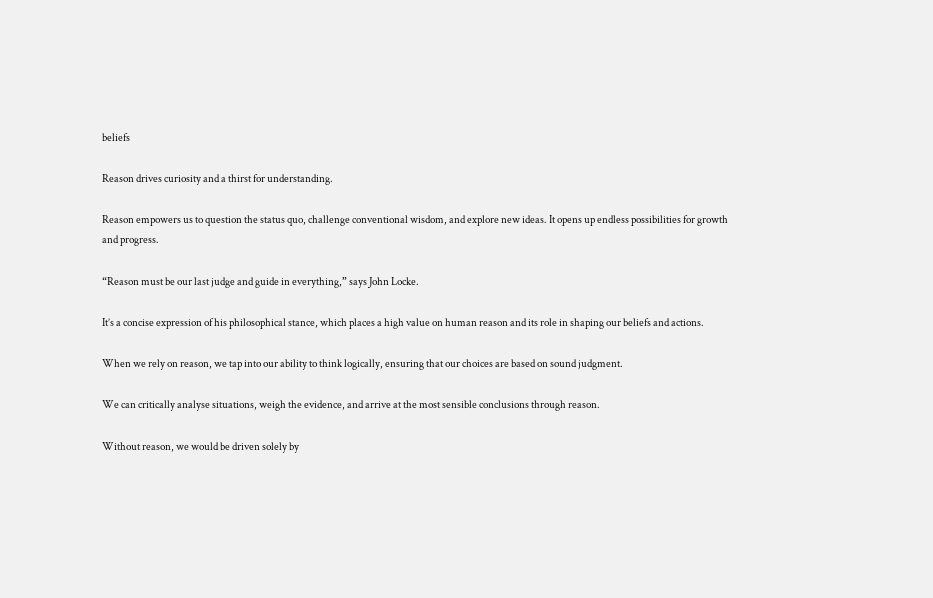beliefs

Reason drives curiosity and a thirst for understanding.

Reason empowers us to question the status quo, challenge conventional wisdom, and explore new ideas. It opens up endless possibilities for growth and progress.

“Reason must be our last judge and guide in everything,” says John Locke.

It’s a concise expression of his philosophical stance, which places a high value on human reason and its role in shaping our beliefs and actions.

When we rely on reason, we tap into our ability to think logically, ensuring that our choices are based on sound judgment.

We can critically analyse situations, weigh the evidence, and arrive at the most sensible conclusions through reason.

Without reason, we would be driven solely by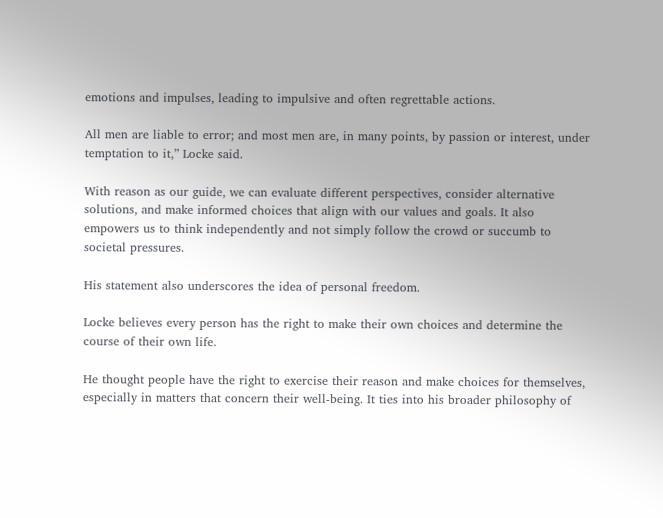emotions and impulses, leading to impulsive and often regrettable actions.

All men are liable to error; and most men are, in many points, by passion or interest, under temptation to it,” Locke said.

With reason as our guide, we can evaluate different perspectives, consider alternative solutions, and make informed choices that align with our values and goals. It also empowers us to think independently and not simply follow the crowd or succumb to societal pressures.

His statement also underscores the idea of personal freedom.

Locke believes every person has the right to make their own choices and determine the course of their own life.

He thought people have the right to exercise their reason and make choices for themselves, especially in matters that concern their well-being. It ties into his broader philosophy of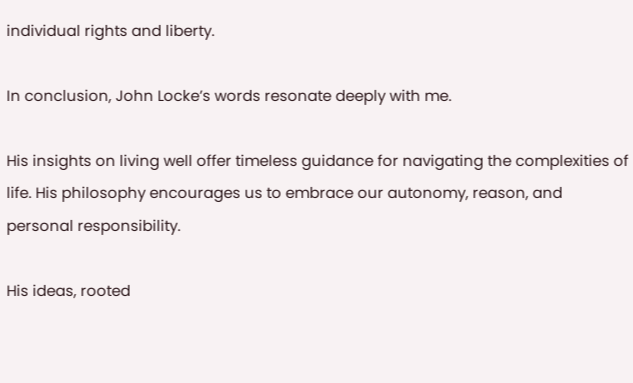individual rights and liberty.

In conclusion, John Locke’s words resonate deeply with me.

His insights on living well offer timeless guidance for navigating the complexities of life. His philosophy encourages us to embrace our autonomy, reason, and personal responsibility.

His ideas, rooted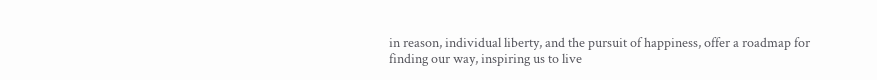in reason, individual liberty, and the pursuit of happiness, offer a roadmap for finding our way, inspiring us to live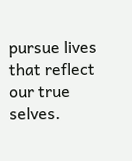pursue lives that reflect our true selves.